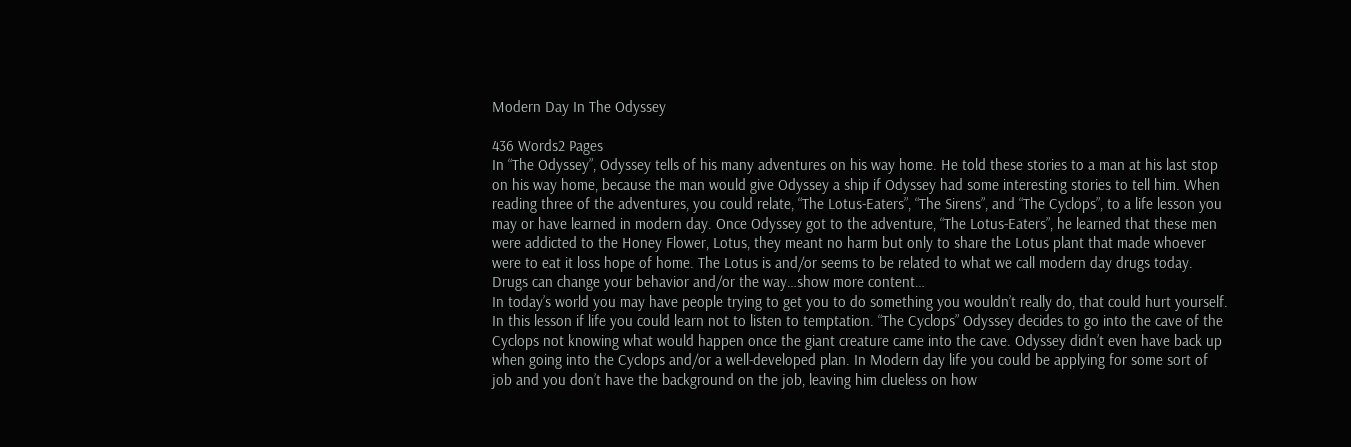Modern Day In The Odyssey

436 Words2 Pages
In “The Odyssey”, Odyssey tells of his many adventures on his way home. He told these stories to a man at his last stop on his way home, because the man would give Odyssey a ship if Odyssey had some interesting stories to tell him. When reading three of the adventures, you could relate, “The Lotus-Eaters”, “The Sirens”, and “The Cyclops”, to a life lesson you may or have learned in modern day. Once Odyssey got to the adventure, “The Lotus-Eaters”, he learned that these men were addicted to the Honey Flower, Lotus, they meant no harm but only to share the Lotus plant that made whoever were to eat it loss hope of home. The Lotus is and/or seems to be related to what we call modern day drugs today. Drugs can change your behavior and/or the way…show more content…
In today’s world you may have people trying to get you to do something you wouldn’t really do, that could hurt yourself. In this lesson if life you could learn not to listen to temptation. “The Cyclops” Odyssey decides to go into the cave of the Cyclops not knowing what would happen once the giant creature came into the cave. Odyssey didn’t even have back up when going into the Cyclops and/or a well-developed plan. In Modern day life you could be applying for some sort of job and you don’t have the background on the job, leaving him clueless on how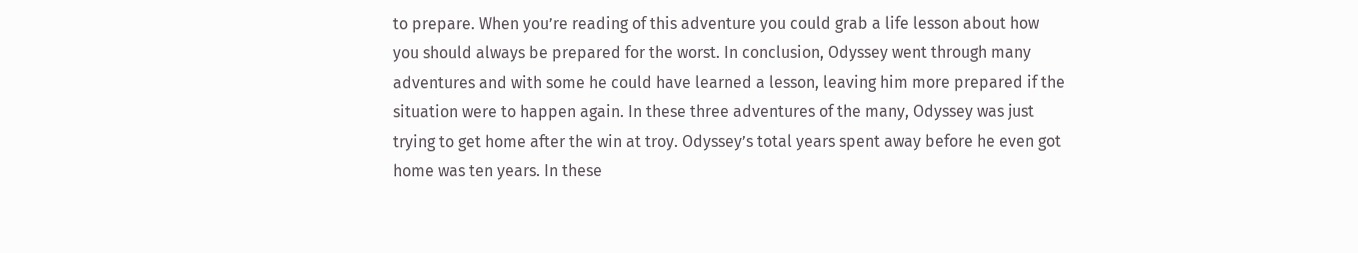to prepare. When you’re reading of this adventure you could grab a life lesson about how you should always be prepared for the worst. In conclusion, Odyssey went through many adventures and with some he could have learned a lesson, leaving him more prepared if the situation were to happen again. In these three adventures of the many, Odyssey was just trying to get home after the win at troy. Odyssey’s total years spent away before he even got home was ten years. In these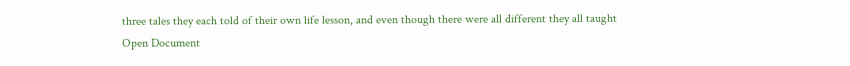three tales they each told of their own life lesson, and even though there were all different they all taught
Open Document